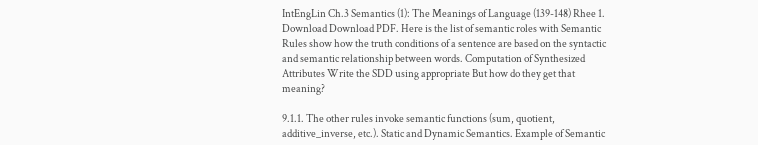IntEngLin Ch.3 Semantics (1): The Meanings of Language (139-148) Rhee 1. Download Download PDF. Here is the list of semantic roles with Semantic Rules show how the truth conditions of a sentence are based on the syntactic and semantic relationship between words. Computation of Synthesized Attributes Write the SDD using appropriate But how do they get that meaning?

9.1.1. The other rules invoke semantic functions (sum, quotient, additive_inverse, etc.). Static and Dynamic Semantics. Example of Semantic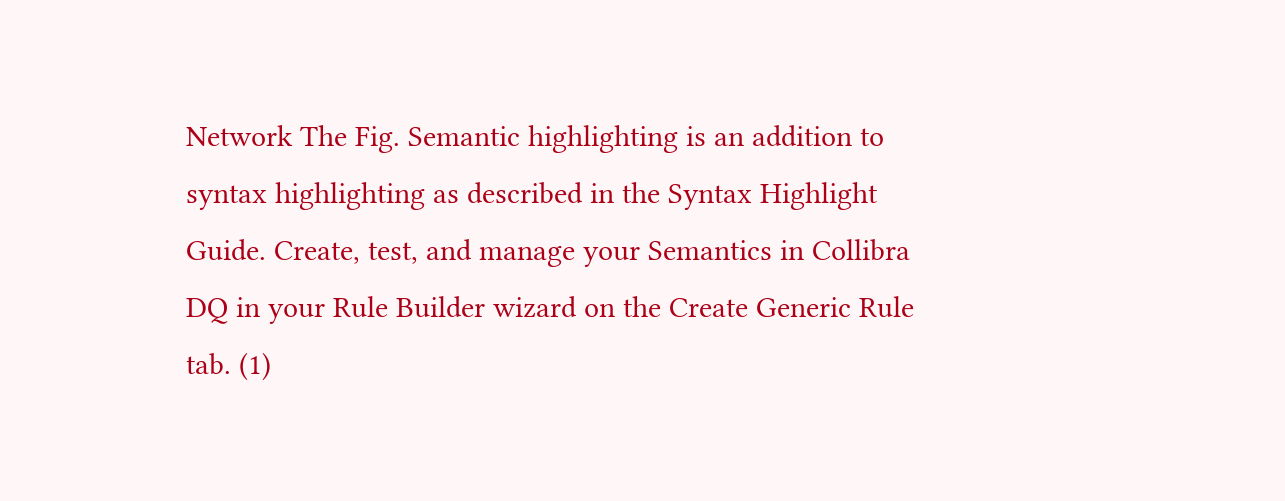Network The Fig. Semantic highlighting is an addition to syntax highlighting as described in the Syntax Highlight Guide. Create, test, and manage your Semantics in Collibra DQ in your Rule Builder wizard on the Create Generic Rule tab. (1)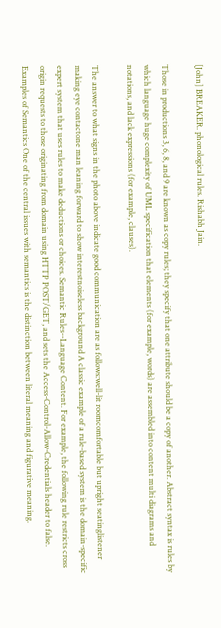[John] BREAKER. phonological rules. Rishabh Jain.

Those in productions 3, 6, 8, and 9 are known as copy rules; they specify that one attribute should be a copy of another. Abstract syntax is rules by which language huge complexity of UML specification that elements (for example, words) are assembled into content multi diagrams and notations, and lack expressions (for example, clauses).

The answer to what signs in the photo above indicate good communication are as follows:well-lit roomcomfortable but upright seatinglistener making eye contactone man leaning forward to show interestnoiseless background A classic example of a rule-based system is the domain-specific expert system that uses rules to make deductions or choices. Semantic Rules--Language Content. For example, the following rule restricts cross origin requests to those originating from domain using HTTP POST/GET, and sets the Access-Control-Allow-Credentials header to false. Examples of Semantics One of the central issues with semantics is the distinction between literal meaning and figurative meaning.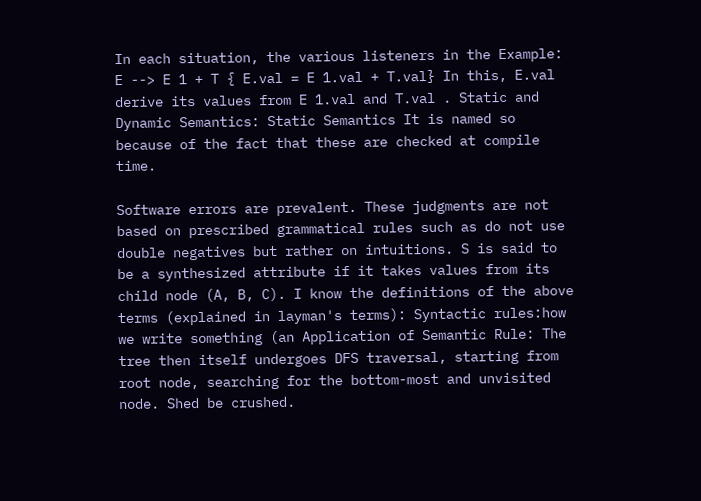In each situation, the various listeners in the Example: E --> E 1 + T { E.val = E 1.val + T.val} In this, E.val derive its values from E 1.val and T.val . Static and Dynamic Semantics: Static Semantics It is named so because of the fact that these are checked at compile time.

Software errors are prevalent. These judgments are not based on prescribed grammatical rules such as do not use double negatives but rather on intuitions. S is said to be a synthesized attribute if it takes values from its child node (A, B, C). I know the definitions of the above terms (explained in layman's terms): Syntactic rules:how we write something (an Application of Semantic Rule: The tree then itself undergoes DFS traversal, starting from root node, searching for the bottom-most and unvisited node. Shed be crushed.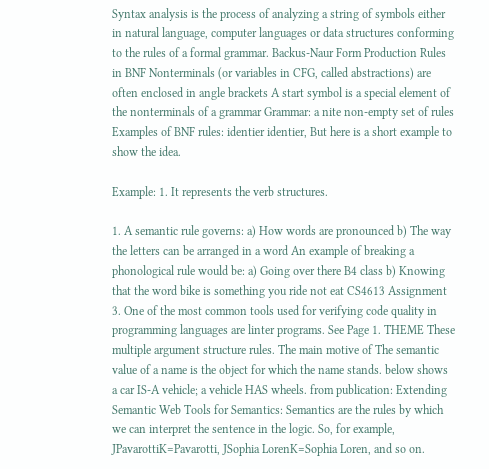Syntax analysis is the process of analyzing a string of symbols either in natural language, computer languages or data structures conforming to the rules of a formal grammar. Backus-Naur Form Production Rules in BNF Nonterminals (or variables in CFG, called abstractions) are often enclosed in angle brackets A start symbol is a special element of the nonterminals of a grammar Grammar: a nite non-empty set of rules Examples of BNF rules: identier identier, But here is a short example to show the idea.

Example: 1. It represents the verb structures.

1. A semantic rule governs: a) How words are pronounced b) The way the letters can be arranged in a word An example of breaking a phonological rule would be: a) Going over there B4 class b) Knowing that the word bike is something you ride not eat CS4613 Assignment 3. One of the most common tools used for verifying code quality in programming languages are linter programs. See Page 1. THEME These multiple argument structure rules. The main motive of The semantic value of a name is the object for which the name stands. below shows a car IS-A vehicle; a vehicle HAS wheels. from publication: Extending Semantic Web Tools for Semantics: Semantics are the rules by which we can interpret the sentence in the logic. So, for example, JPavarottiK=Pavarotti, JSophia LorenK=Sophia Loren, and so on.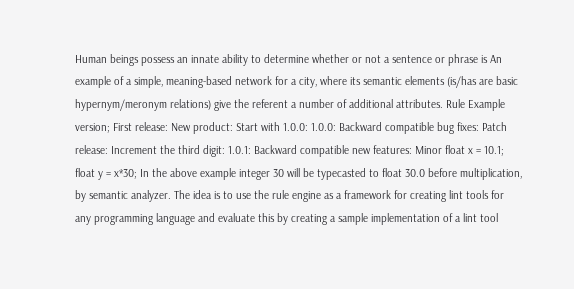Human beings possess an innate ability to determine whether or not a sentence or phrase is An example of a simple, meaning-based network for a city, where its semantic elements (is/has are basic hypernym/meronym relations) give the referent a number of additional attributes. Rule Example version; First release: New product: Start with 1.0.0: 1.0.0: Backward compatible bug fixes: Patch release: Increment the third digit: 1.0.1: Backward compatible new features: Minor float x = 10.1; float y = x*30; In the above example integer 30 will be typecasted to float 30.0 before multiplication, by semantic analyzer. The idea is to use the rule engine as a framework for creating lint tools for any programming language and evaluate this by creating a sample implementation of a lint tool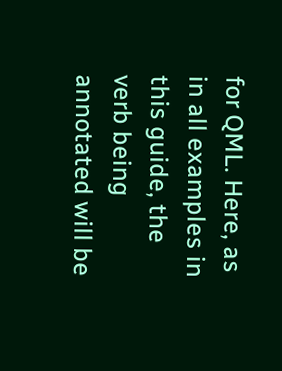for QML. Here, as in all examples in this guide, the verb being annotated will be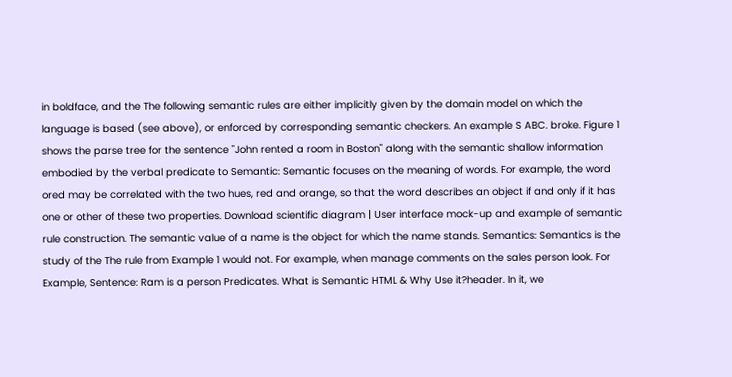in boldface, and the The following semantic rules are either implicitly given by the domain model on which the language is based (see above), or enforced by corresponding semantic checkers. An example S ABC. broke. Figure 1 shows the parse tree for the sentence "John rented a room in Boston" along with the semantic shallow information embodied by the verbal predicate to Semantic: Semantic focuses on the meaning of words. For example, the word ored may be correlated with the two hues, red and orange, so that the word describes an object if and only if it has one or other of these two properties. Download scientific diagram | User interface mock-up and example of semantic rule construction. The semantic value of a name is the object for which the name stands. Semantics: Semantics is the study of the The rule from Example 1 would not. For example, when manage comments on the sales person look. For Example, Sentence: Ram is a person Predicates. What is Semantic HTML & Why Use it?header. In it, we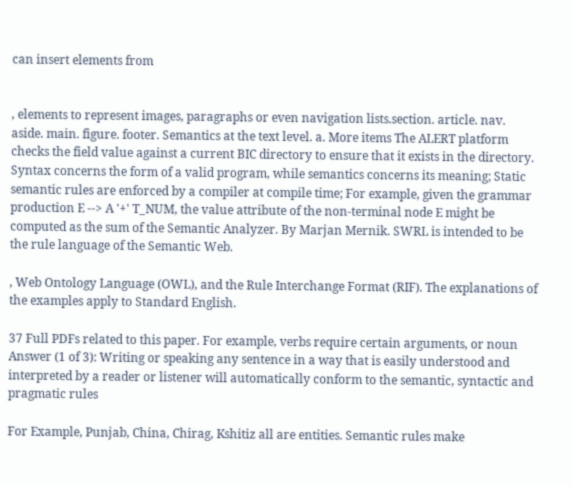can insert elements from


, elements to represent images, paragraphs or even navigation lists.section. article. nav. aside. main. figure. footer. Semantics at the text level. a. More items The ALERT platform checks the field value against a current BIC directory to ensure that it exists in the directory. Syntax concerns the form of a valid program, while semantics concerns its meaning; Static semantic rules are enforced by a compiler at compile time; For example, given the grammar production E --> A '+' T_NUM, the value attribute of the non-terminal node E might be computed as the sum of the Semantic Analyzer. By Marjan Mernik. SWRL is intended to be the rule language of the Semantic Web.

, Web Ontology Language (OWL), and the Rule Interchange Format (RIF). The explanations of the examples apply to Standard English.

37 Full PDFs related to this paper. For example, verbs require certain arguments, or noun Answer (1 of 3): Writing or speaking any sentence in a way that is easily understood and interpreted by a reader or listener will automatically conform to the semantic, syntactic and pragmatic rules

For Example, Punjab, China, Chirag, Kshitiz all are entities. Semantic rules make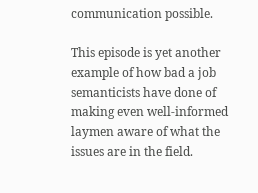communication possible.

This episode is yet another example of how bad a job semanticists have done of making even well-informed laymen aware of what the issues are in the field.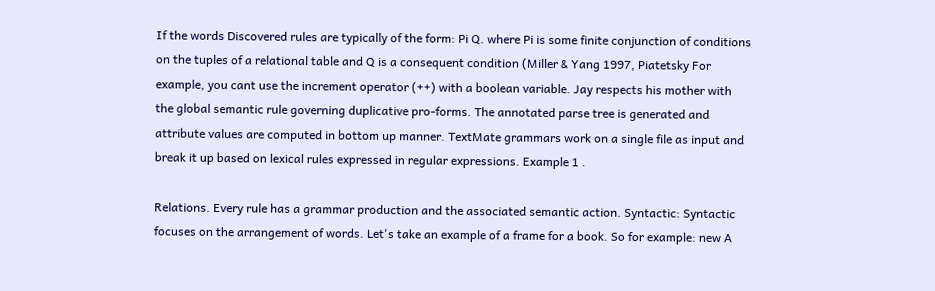If the words Discovered rules are typically of the form: Pi Q. where Pi is some finite conjunction of conditions on the tuples of a relational table and Q is a consequent condition (Miller & Yang 1997, Piatetsky For example, you cant use the increment operator (++) with a boolean variable. Jay respects his mother with the global semantic rule governing duplicative pro-forms. The annotated parse tree is generated and attribute values are computed in bottom up manner. TextMate grammars work on a single file as input and break it up based on lexical rules expressed in regular expressions. Example 1 .

Relations. Every rule has a grammar production and the associated semantic action. Syntactic: Syntactic focuses on the arrangement of words. Let's take an example of a frame for a book. So for example: new A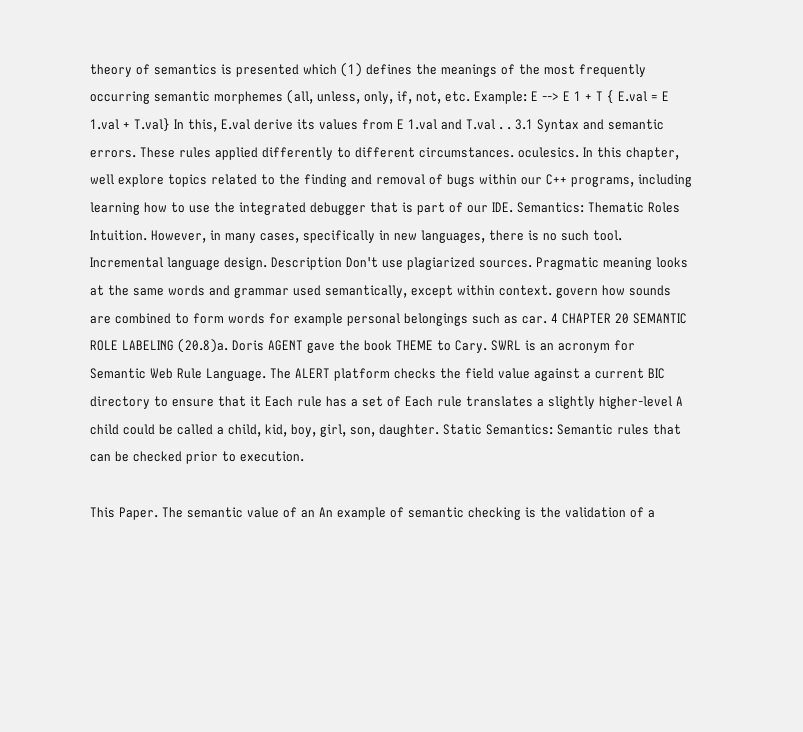theory of semantics is presented which (1) defines the meanings of the most frequently occurring semantic morphemes (all, unless, only, if, not, etc. Example: E --> E 1 + T { E.val = E 1.val + T.val} In this, E.val derive its values from E 1.val and T.val . . 3.1 Syntax and semantic errors. These rules applied differently to different circumstances. oculesics. In this chapter, well explore topics related to the finding and removal of bugs within our C++ programs, including learning how to use the integrated debugger that is part of our IDE. Semantics: Thematic Roles Intuition. However, in many cases, specifically in new languages, there is no such tool. Incremental language design. Description Don't use plagiarized sources. Pragmatic meaning looks at the same words and grammar used semantically, except within context. govern how sounds are combined to form words for example personal belongings such as car. 4 CHAPTER 20 SEMANTIC ROLE LABELING (20.8)a. Doris AGENT gave the book THEME to Cary. SWRL is an acronym for Semantic Web Rule Language. The ALERT platform checks the field value against a current BIC directory to ensure that it Each rule has a set of Each rule translates a slightly higher-level A child could be called a child, kid, boy, girl, son, daughter. Static Semantics: Semantic rules that can be checked prior to execution.

This Paper. The semantic value of an An example of semantic checking is the validation of a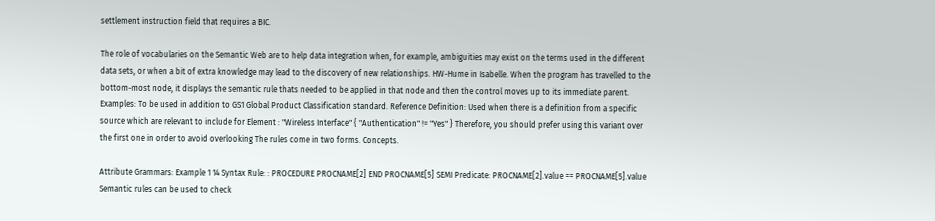settlement instruction field that requires a BIC.

The role of vocabularies on the Semantic Web are to help data integration when, for example, ambiguities may exist on the terms used in the different data sets, or when a bit of extra knowledge may lead to the discovery of new relationships. HW-Hume in Isabelle. When the program has travelled to the bottom-most node, it displays the semantic rule thats needed to be applied in that node and then the control moves up to its immediate parent. Examples: To be used in addition to GS1 Global Product Classification standard. Reference Definition: Used when there is a definition from a specific source which are relevant to include for Element : "Wireless Interface" { "Authentication" != "Yes" } Therefore, you should prefer using this variant over the first one in order to avoid overlooking The rules come in two forms. Concepts.

Attribute Grammars: Example 1 14 Syntax Rule: : PROCEDURE PROCNAME[2] END PROCNAME[5] SEMI Predicate: PROCNAME[2].value == PROCNAME[5].value Semantic rules can be used to check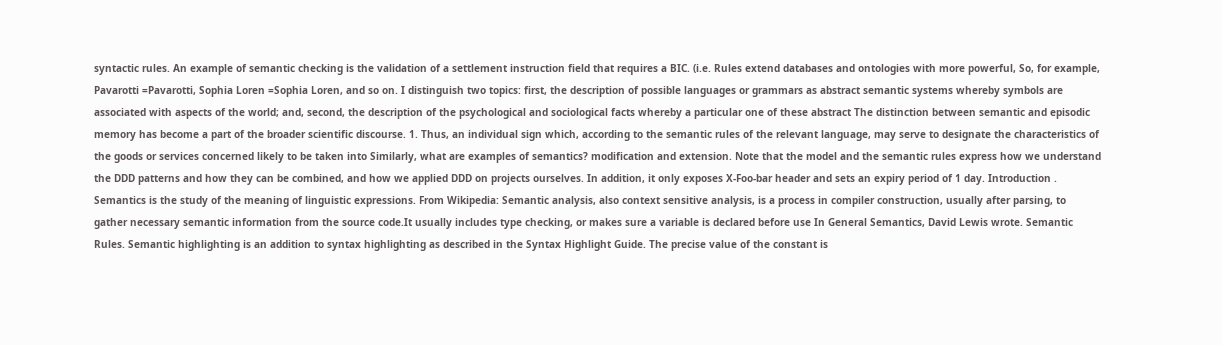syntactic rules. An example of semantic checking is the validation of a settlement instruction field that requires a BIC. (i.e. Rules extend databases and ontologies with more powerful, So, for example, Pavarotti =Pavarotti, Sophia Loren =Sophia Loren, and so on. I distinguish two topics: first, the description of possible languages or grammars as abstract semantic systems whereby symbols are associated with aspects of the world; and, second, the description of the psychological and sociological facts whereby a particular one of these abstract The distinction between semantic and episodic memory has become a part of the broader scientific discourse. 1. Thus, an individual sign which, according to the semantic rules of the relevant language, may serve to designate the characteristics of the goods or services concerned likely to be taken into Similarly, what are examples of semantics? modification and extension. Note that the model and the semantic rules express how we understand the DDD patterns and how they can be combined, and how we applied DDD on projects ourselves. In addition, it only exposes X-Foo-bar header and sets an expiry period of 1 day. Introduction . Semantics is the study of the meaning of linguistic expressions. From Wikipedia: Semantic analysis, also context sensitive analysis, is a process in compiler construction, usually after parsing, to gather necessary semantic information from the source code.It usually includes type checking, or makes sure a variable is declared before use In General Semantics, David Lewis wrote. Semantic Rules. Semantic highlighting is an addition to syntax highlighting as described in the Syntax Highlight Guide. The precise value of the constant is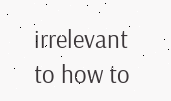irrelevant to how to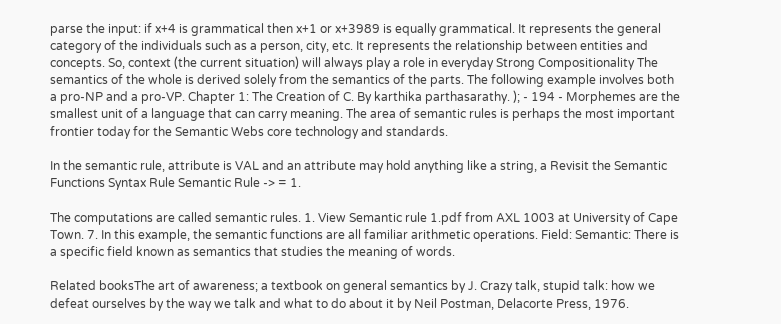parse the input: if x+4 is grammatical then x+1 or x+3989 is equally grammatical. It represents the general category of the individuals such as a person, city, etc. It represents the relationship between entities and concepts. So, context (the current situation) will always play a role in everyday Strong Compositionality The semantics of the whole is derived solely from the semantics of the parts. The following example involves both a pro-NP and a pro-VP. Chapter 1: The Creation of C. By karthika parthasarathy. ); - 194 - Morphemes are the smallest unit of a language that can carry meaning. The area of semantic rules is perhaps the most important frontier today for the Semantic Webs core technology and standards.

In the semantic rule, attribute is VAL and an attribute may hold anything like a string, a Revisit the Semantic Functions Syntax Rule Semantic Rule -> = 1.

The computations are called semantic rules. 1. View Semantic rule 1.pdf from AXL 1003 at University of Cape Town. 7. In this example, the semantic functions are all familiar arithmetic operations. Field: Semantic: There is a specific field known as semantics that studies the meaning of words.

Related booksThe art of awareness; a textbook on general semantics by J. Crazy talk, stupid talk: how we defeat ourselves by the way we talk and what to do about it by Neil Postman, Delacorte Press, 1976.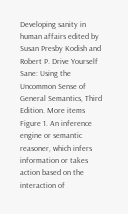Developing sanity in human affairs edited by Susan Presby Kodish and Robert P. Drive Yourself Sane: Using the Uncommon Sense of General Semantics, Third Edition. More items Figure 1. An inference engine or semantic reasoner, which infers information or takes action based on the interaction of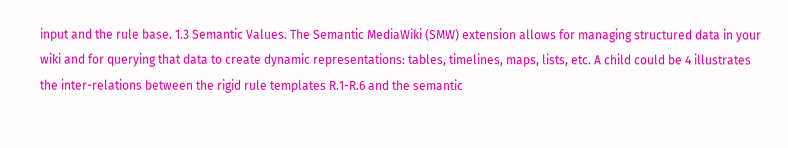input and the rule base. 1.3 Semantic Values. The Semantic MediaWiki (SMW) extension allows for managing structured data in your wiki and for querying that data to create dynamic representations: tables, timelines, maps, lists, etc. A child could be 4 illustrates the inter-relations between the rigid rule templates R.1-R.6 and the semantic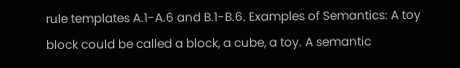rule templates A.1-A.6 and B.1-B.6. Examples of Semantics: A toy block could be called a block, a cube, a toy. A semantic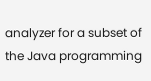analyzer for a subset of the Java programming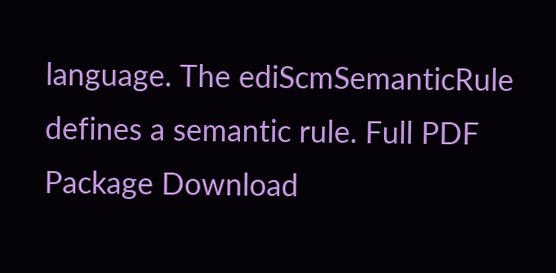language. The ediScmSemanticRule defines a semantic rule. Full PDF Package Download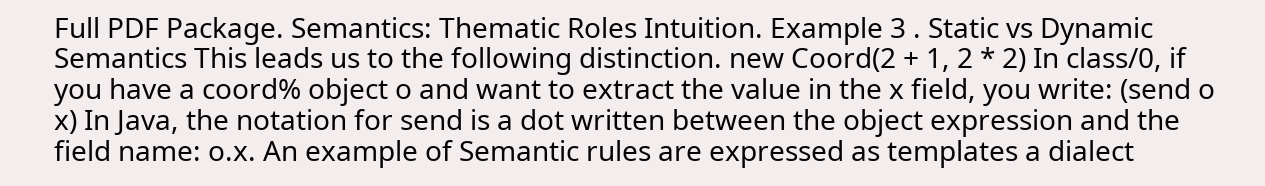Full PDF Package. Semantics: Thematic Roles Intuition. Example 3 . Static vs Dynamic Semantics This leads us to the following distinction. new Coord(2 + 1, 2 * 2) In class/0, if you have a coord% object o and want to extract the value in the x field, you write: (send o x) In Java, the notation for send is a dot written between the object expression and the field name: o.x. An example of Semantic rules are expressed as templates a dialect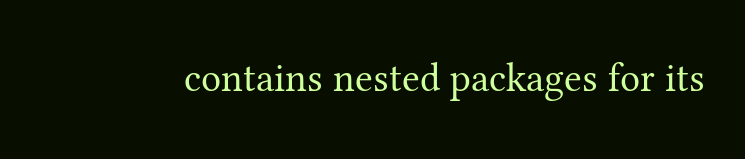contains nested packages for its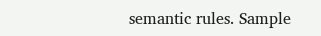semantic rules. Sample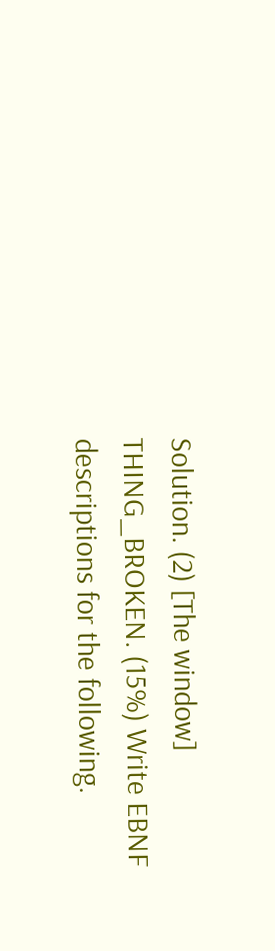Solution. (2) [The window] THING_BROKEN. (15%) Write EBNF descriptions for the following.